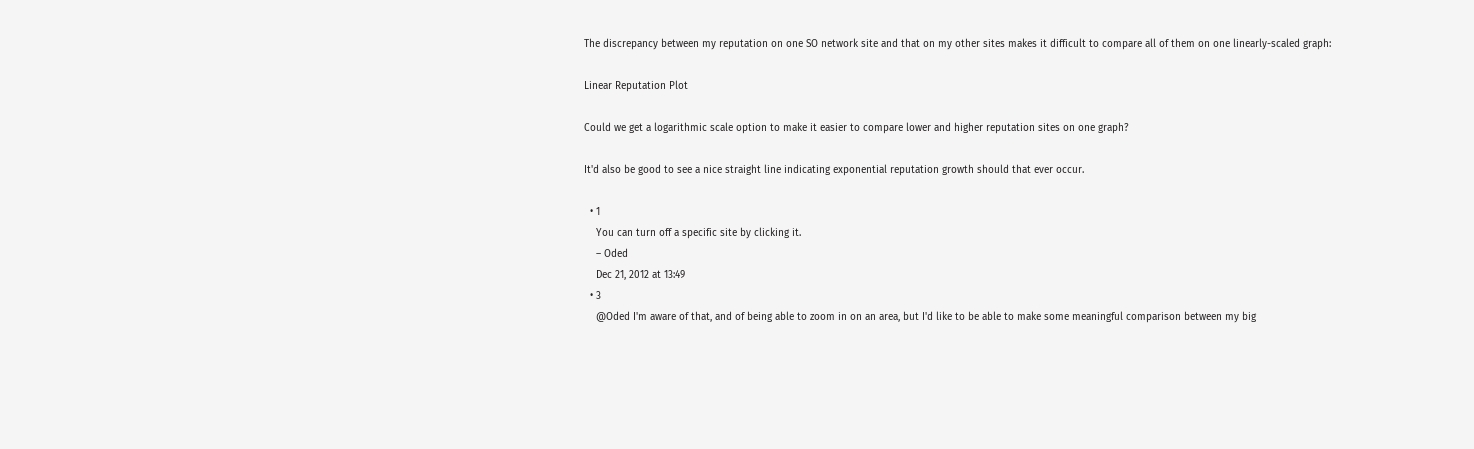The discrepancy between my reputation on one SO network site and that on my other sites makes it difficult to compare all of them on one linearly-scaled graph:

Linear Reputation Plot

Could we get a logarithmic scale option to make it easier to compare lower and higher reputation sites on one graph?

It'd also be good to see a nice straight line indicating exponential reputation growth should that ever occur.

  • 1
    You can turn off a specific site by clicking it.
    – Oded
    Dec 21, 2012 at 13:49
  • 3
    @Oded I'm aware of that, and of being able to zoom in on an area, but I'd like to be able to make some meaningful comparison between my big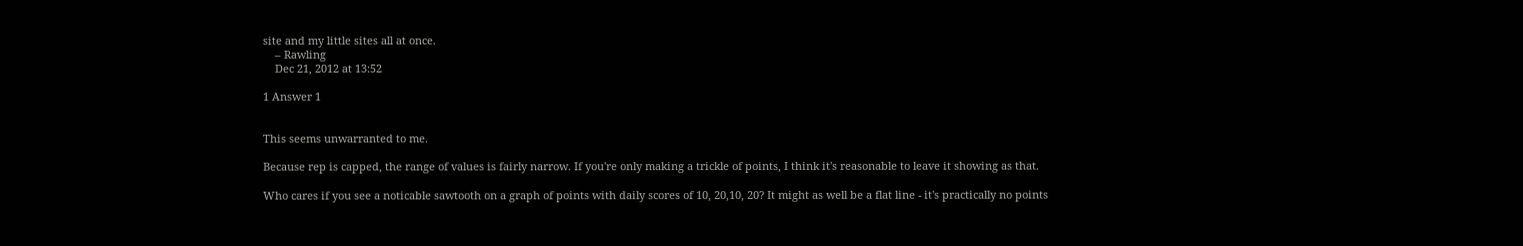site and my little sites all at once.
    – Rawling
    Dec 21, 2012 at 13:52

1 Answer 1


This seems unwarranted to me.

Because rep is capped, the range of values is fairly narrow. If you're only making a trickle of points, I think it's reasonable to leave it showing as that.

Who cares if you see a noticable sawtooth on a graph of points with daily scores of 10, 20,10, 20? It might as well be a flat line - it's practically no points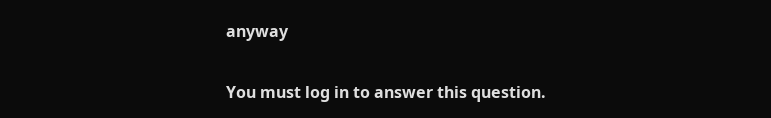anyway

You must log in to answer this question.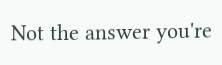Not the answer you're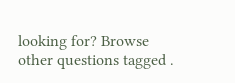looking for? Browse other questions tagged .